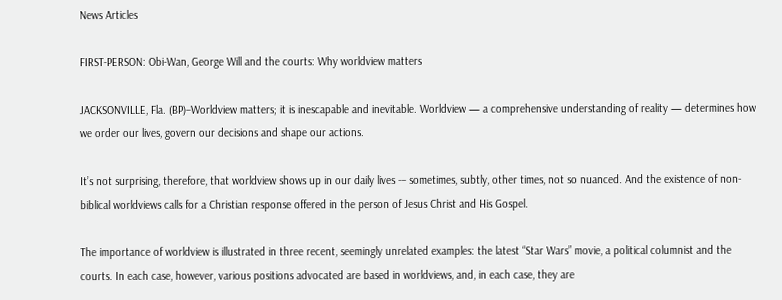News Articles

FIRST-PERSON: Obi-Wan, George Will and the courts: Why worldview matters

JACKSONVILLE, Fla. (BP)–Worldview matters; it is inescapable and inevitable. Worldview — a comprehensive understanding of reality — determines how we order our lives, govern our decisions and shape our actions.

It’s not surprising, therefore, that worldview shows up in our daily lives -– sometimes, subtly, other times, not so nuanced. And the existence of non-biblical worldviews calls for a Christian response offered in the person of Jesus Christ and His Gospel.

The importance of worldview is illustrated in three recent, seemingly unrelated examples: the latest “Star Wars” movie, a political columnist and the courts. In each case, however, various positions advocated are based in worldviews, and, in each case, they are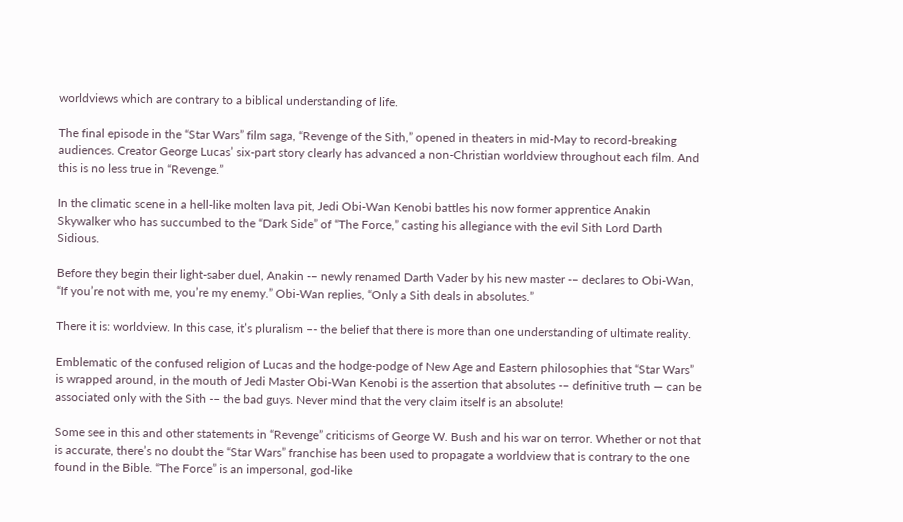worldviews which are contrary to a biblical understanding of life.

The final episode in the “Star Wars” film saga, “Revenge of the Sith,” opened in theaters in mid-May to record-breaking audiences. Creator George Lucas’ six-part story clearly has advanced a non-Christian worldview throughout each film. And this is no less true in “Revenge.”

In the climatic scene in a hell-like molten lava pit, Jedi Obi-Wan Kenobi battles his now former apprentice Anakin Skywalker who has succumbed to the “Dark Side” of “The Force,” casting his allegiance with the evil Sith Lord Darth Sidious.

Before they begin their light-saber duel, Anakin -– newly renamed Darth Vader by his new master -– declares to Obi-Wan, “If you’re not with me, you’re my enemy.” Obi-Wan replies, “Only a Sith deals in absolutes.”

There it is: worldview. In this case, it’s pluralism –- the belief that there is more than one understanding of ultimate reality.

Emblematic of the confused religion of Lucas and the hodge-podge of New Age and Eastern philosophies that “Star Wars” is wrapped around, in the mouth of Jedi Master Obi-Wan Kenobi is the assertion that absolutes -– definitive truth — can be associated only with the Sith -– the bad guys. Never mind that the very claim itself is an absolute!

Some see in this and other statements in “Revenge” criticisms of George W. Bush and his war on terror. Whether or not that is accurate, there’s no doubt the “Star Wars” franchise has been used to propagate a worldview that is contrary to the one found in the Bible. “The Force” is an impersonal, god-like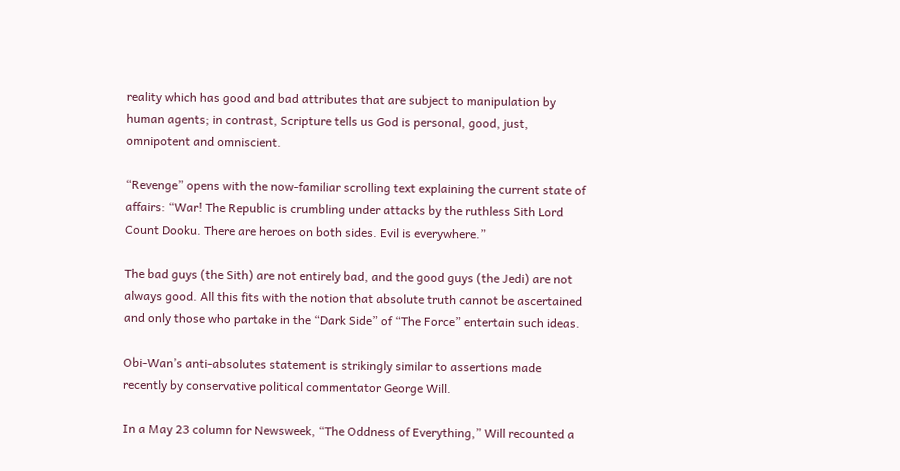reality which has good and bad attributes that are subject to manipulation by human agents; in contrast, Scripture tells us God is personal, good, just, omnipotent and omniscient.

“Revenge” opens with the now-familiar scrolling text explaining the current state of affairs: “War! The Republic is crumbling under attacks by the ruthless Sith Lord Count Dooku. There are heroes on both sides. Evil is everywhere.”

The bad guys (the Sith) are not entirely bad, and the good guys (the Jedi) are not always good. All this fits with the notion that absolute truth cannot be ascertained and only those who partake in the “Dark Side” of “The Force” entertain such ideas.

Obi-Wan’s anti-absolutes statement is strikingly similar to assertions made recently by conservative political commentator George Will.

In a May 23 column for Newsweek, “The Oddness of Everything,” Will recounted a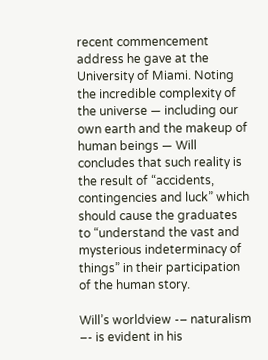recent commencement address he gave at the University of Miami. Noting the incredible complexity of the universe — including our own earth and the makeup of human beings — Will concludes that such reality is the result of “accidents, contingencies and luck” which should cause the graduates to “understand the vast and mysterious indeterminacy of things” in their participation of the human story.

Will’s worldview -– naturalism –- is evident in his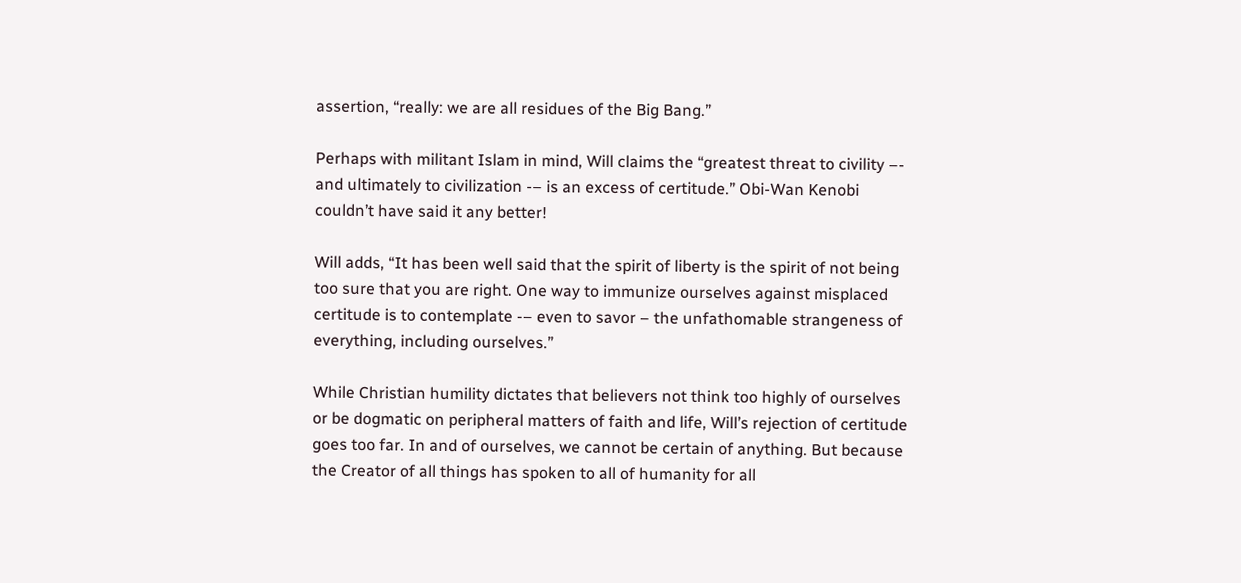assertion, “really: we are all residues of the Big Bang.”

Perhaps with militant Islam in mind, Will claims the “greatest threat to civility –- and ultimately to civilization -– is an excess of certitude.” Obi-Wan Kenobi couldn’t have said it any better!

Will adds, “It has been well said that the spirit of liberty is the spirit of not being too sure that you are right. One way to immunize ourselves against misplaced certitude is to contemplate -– even to savor – the unfathomable strangeness of everything, including ourselves.”

While Christian humility dictates that believers not think too highly of ourselves or be dogmatic on peripheral matters of faith and life, Will’s rejection of certitude goes too far. In and of ourselves, we cannot be certain of anything. But because the Creator of all things has spoken to all of humanity for all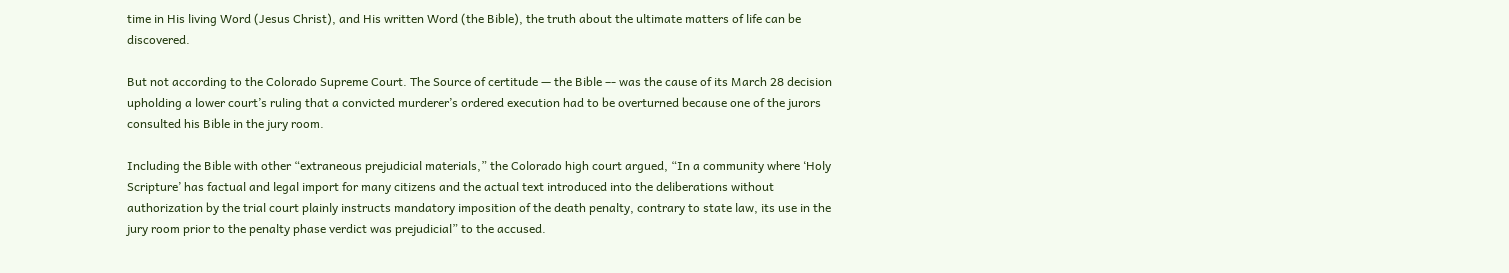time in His living Word (Jesus Christ), and His written Word (the Bible), the truth about the ultimate matters of life can be discovered.

But not according to the Colorado Supreme Court. The Source of certitude — the Bible –- was the cause of its March 28 decision upholding a lower court’s ruling that a convicted murderer’s ordered execution had to be overturned because one of the jurors consulted his Bible in the jury room.

Including the Bible with other “extraneous prejudicial materials,” the Colorado high court argued, “In a community where ‘Holy Scripture’ has factual and legal import for many citizens and the actual text introduced into the deliberations without authorization by the trial court plainly instructs mandatory imposition of the death penalty, contrary to state law, its use in the jury room prior to the penalty phase verdict was prejudicial” to the accused.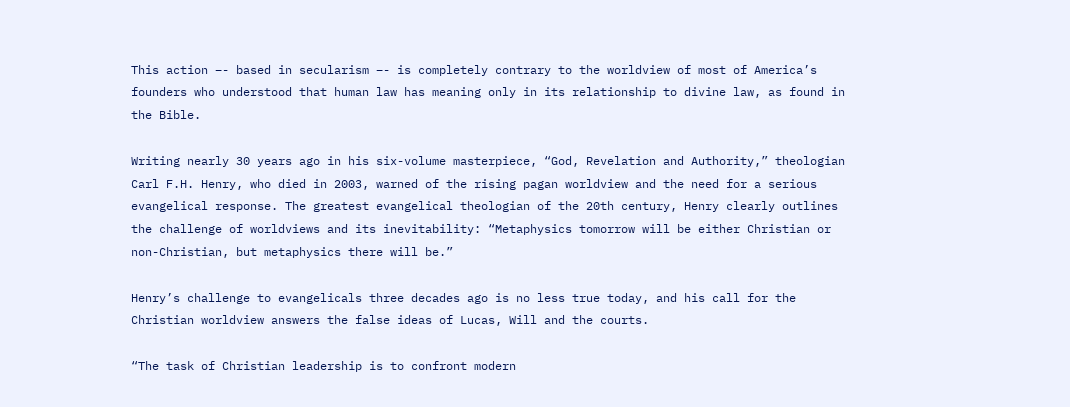This action –- based in secularism –- is completely contrary to the worldview of most of America’s founders who understood that human law has meaning only in its relationship to divine law, as found in the Bible.

Writing nearly 30 years ago in his six-volume masterpiece, “God, Revelation and Authority,” theologian Carl F.H. Henry, who died in 2003, warned of the rising pagan worldview and the need for a serious evangelical response. The greatest evangelical theologian of the 20th century, Henry clearly outlines the challenge of worldviews and its inevitability: “Metaphysics tomorrow will be either Christian or non-Christian, but metaphysics there will be.”

Henry’s challenge to evangelicals three decades ago is no less true today, and his call for the Christian worldview answers the false ideas of Lucas, Will and the courts.

“The task of Christian leadership is to confront modern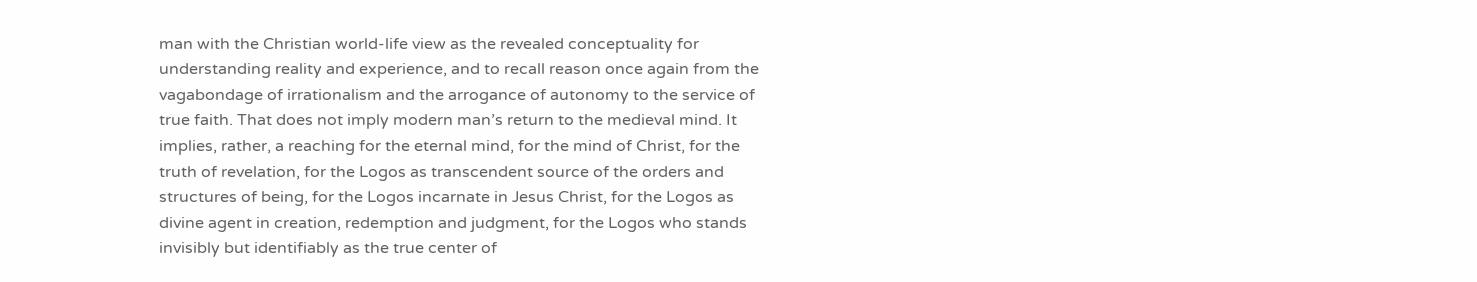man with the Christian world-life view as the revealed conceptuality for understanding reality and experience, and to recall reason once again from the vagabondage of irrationalism and the arrogance of autonomy to the service of true faith. That does not imply modern man’s return to the medieval mind. It implies, rather, a reaching for the eternal mind, for the mind of Christ, for the truth of revelation, for the Logos as transcendent source of the orders and structures of being, for the Logos incarnate in Jesus Christ, for the Logos as divine agent in creation, redemption and judgment, for the Logos who stands invisibly but identifiably as the true center of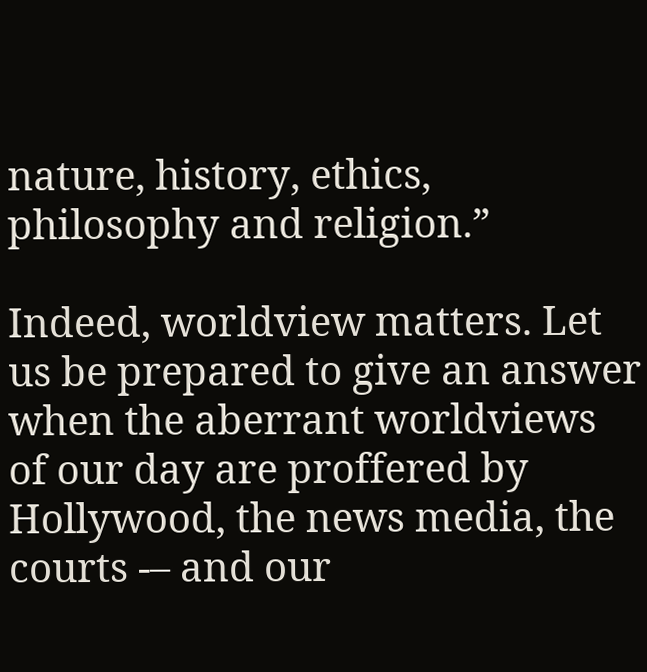nature, history, ethics, philosophy and religion.”

Indeed, worldview matters. Let us be prepared to give an answer when the aberrant worldviews of our day are proffered by Hollywood, the news media, the courts -– and our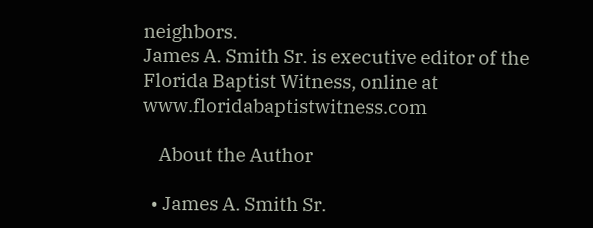neighbors.
James A. Smith Sr. is executive editor of the Florida Baptist Witness, online at www.floridabaptistwitness.com

    About the Author

  • James A. Smith Sr.